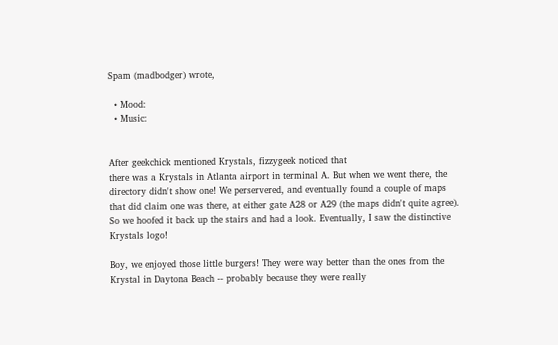Spam (madbodger) wrote,

  • Mood:
  • Music:


After geekchick mentioned Krystals, fizzygeek noticed that
there was a Krystals in Atlanta airport in terminal A. But when we went there, the
directory didn't show one! We perservered, and eventually found a couple of maps
that did claim one was there, at either gate A28 or A29 (the maps didn't quite agree).
So we hoofed it back up the stairs and had a look. Eventually, I saw the distinctive
Krystals logo!

Boy, we enjoyed those little burgers! They were way better than the ones from the
Krystal in Daytona Beach -- probably because they were really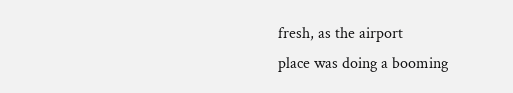fresh, as the airport
place was doing a booming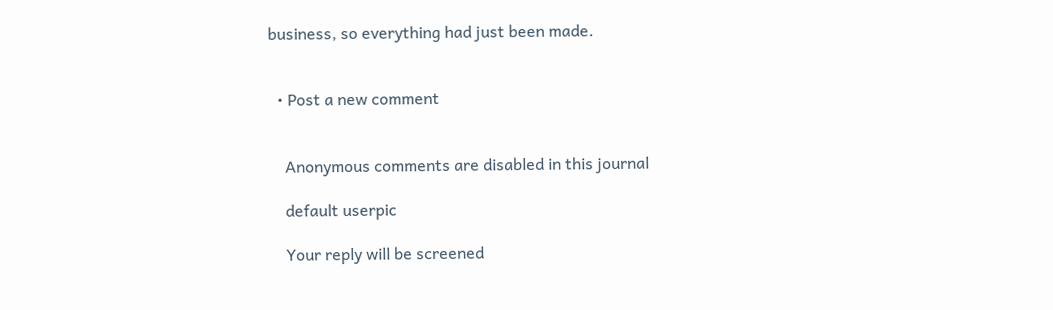business, so everything had just been made.


  • Post a new comment


    Anonymous comments are disabled in this journal

    default userpic

    Your reply will be screened